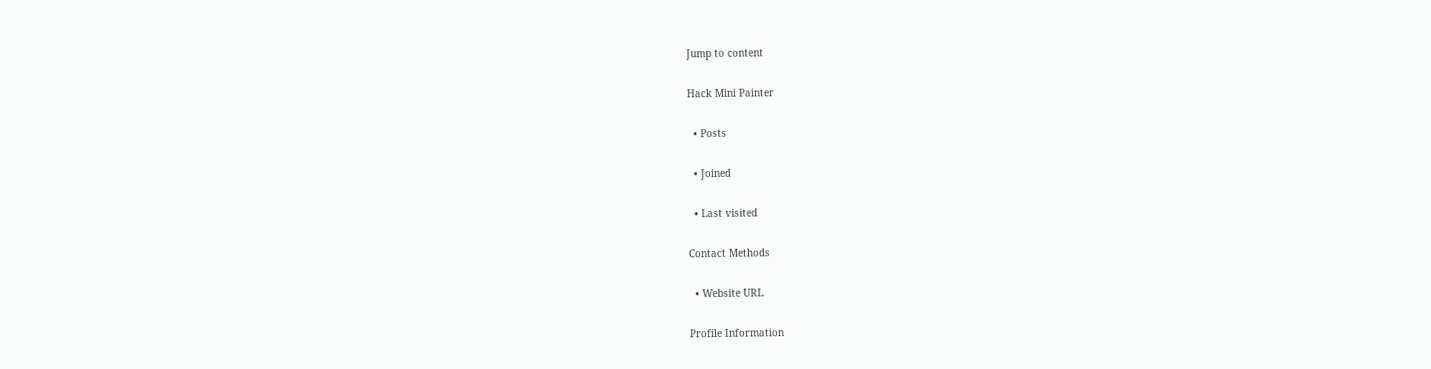Jump to content

Hack Mini Painter

  • Posts

  • Joined

  • Last visited

Contact Methods

  • Website URL

Profile Information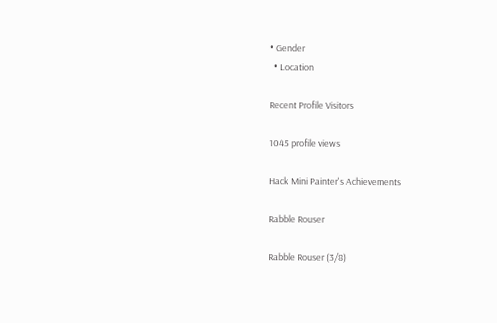• Gender
  • Location

Recent Profile Visitors

1045 profile views

Hack Mini Painter's Achievements

Rabble Rouser

Rabble Rouser (3/8)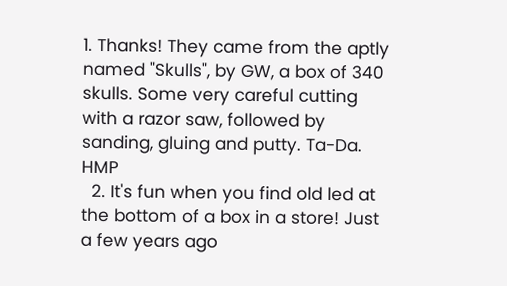1. Thanks! They came from the aptly named "Skulls", by GW, a box of 340 skulls. Some very careful cutting with a razor saw, followed by sanding, gluing and putty. Ta-Da. HMP
  2. It's fun when you find old led at the bottom of a box in a store! Just a few years ago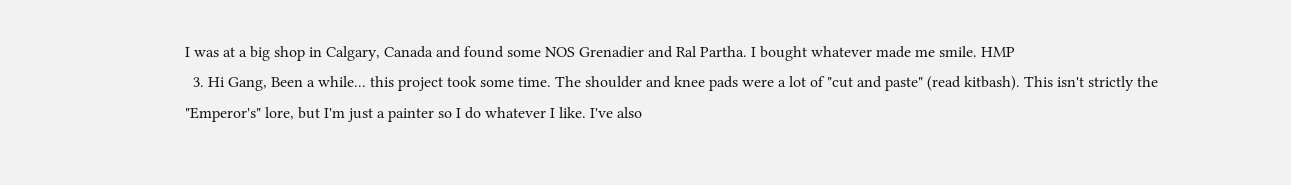I was at a big shop in Calgary, Canada and found some NOS Grenadier and Ral Partha. I bought whatever made me smile. HMP
  3. Hi Gang, Been a while... this project took some time. The shoulder and knee pads were a lot of "cut and paste" (read kitbash). This isn't strictly the "Emperor's" lore, but I'm just a painter so I do whatever I like. I've also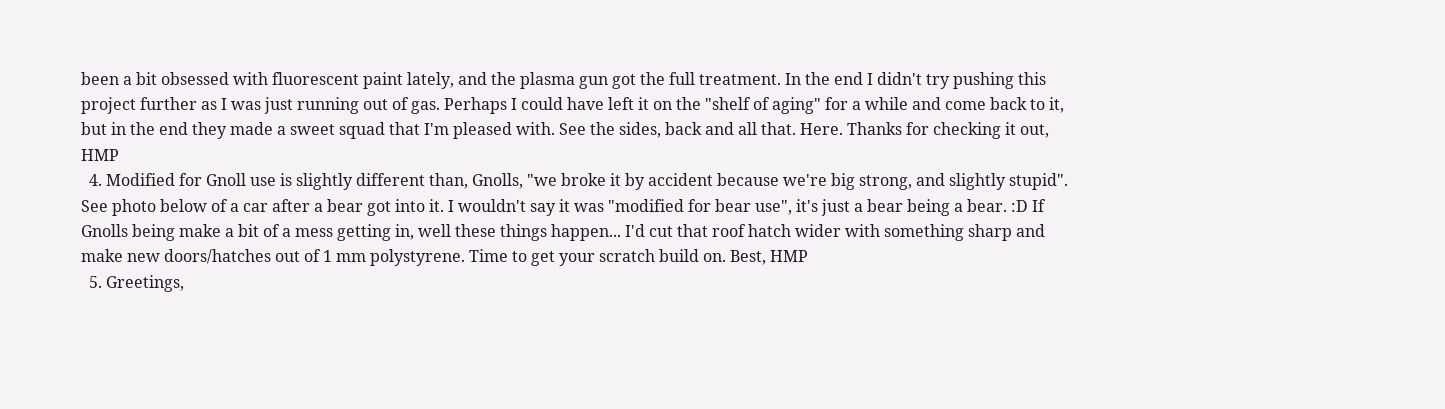been a bit obsessed with fluorescent paint lately, and the plasma gun got the full treatment. In the end I didn't try pushing this project further as I was just running out of gas. Perhaps I could have left it on the "shelf of aging" for a while and come back to it, but in the end they made a sweet squad that I'm pleased with. See the sides, back and all that. Here. Thanks for checking it out, HMP
  4. Modified for Gnoll use is slightly different than, Gnolls, "we broke it by accident because we're big strong, and slightly stupid". See photo below of a car after a bear got into it. I wouldn't say it was "modified for bear use", it's just a bear being a bear. :D If Gnolls being make a bit of a mess getting in, well these things happen... I'd cut that roof hatch wider with something sharp and make new doors/hatches out of 1 mm polystyrene. Time to get your scratch build on. Best, HMP
  5. Greetings,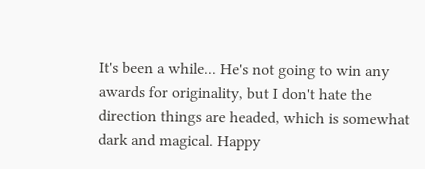It's been a while... He's not going to win any awards for originality, but I don't hate the direction things are headed, which is somewhat dark and magical. Happy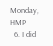Monday, HMP
  6. I did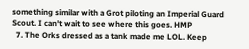something similar with a Grot piloting an Imperial Guard Scout. I can't wait to see where this goes. HMP
  7. The Orks dressed as a tank made me LOL. Keep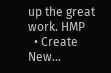up the great work. HMP
  • Create New...